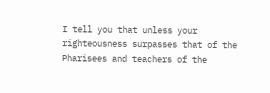I tell you that unless your righteousness surpasses that of the Pharisees and teachers of the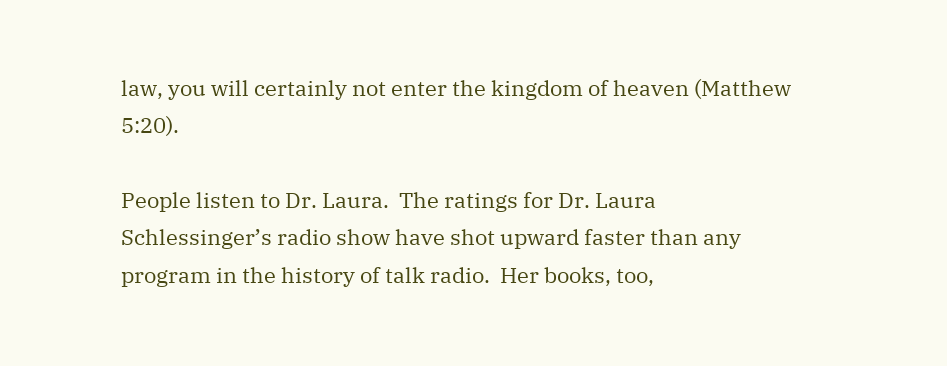law, you will certainly not enter the kingdom of heaven (Matthew 5:20).

People listen to Dr. Laura.  The ratings for Dr. Laura Schlessinger’s radio show have shot upward faster than any program in the history of talk radio.  Her books, too,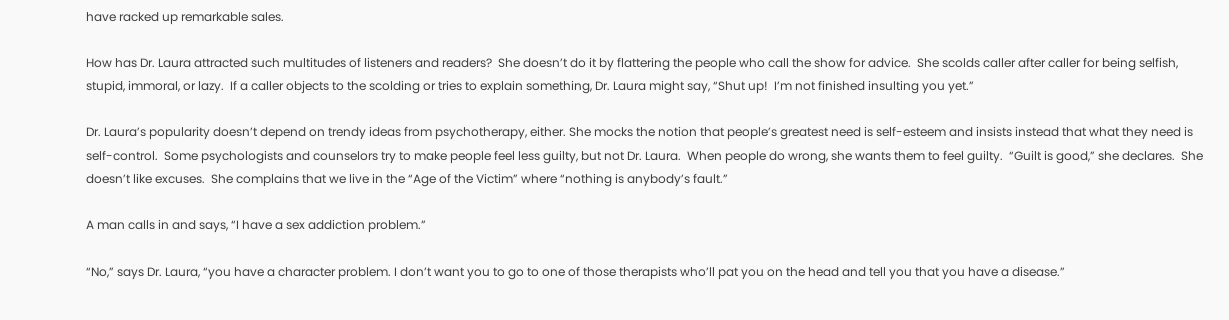have racked up remarkable sales.

How has Dr. Laura attracted such multitudes of listeners and readers?  She doesn’t do it by flattering the people who call the show for advice.  She scolds caller after caller for being selfish, stupid, immoral, or lazy.  If a caller objects to the scolding or tries to explain something, Dr. Laura might say, “Shut up!  I’m not finished insulting you yet.”

Dr. Laura’s popularity doesn’t depend on trendy ideas from psychotherapy, either. She mocks the notion that people’s greatest need is self-esteem and insists instead that what they need is self-control.  Some psychologists and counselors try to make people feel less guilty, but not Dr. Laura.  When people do wrong, she wants them to feel guilty.  “Guilt is good,” she declares.  She doesn’t like excuses.  She complains that we live in the “Age of the Victim” where “nothing is anybody’s fault.”

A man calls in and says, “I have a sex addiction problem.”

“No,” says Dr. Laura, “you have a character problem. I don’t want you to go to one of those therapists who’ll pat you on the head and tell you that you have a disease.”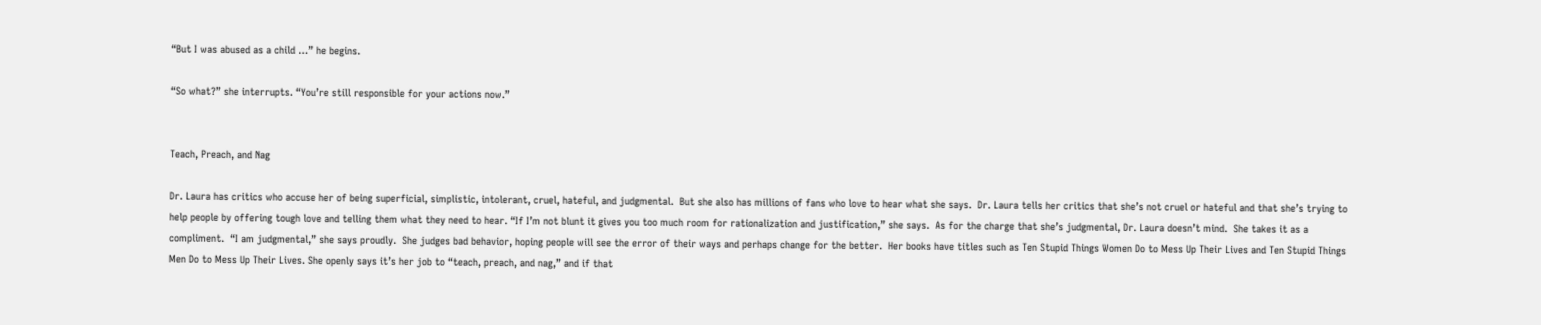“But I was abused as a child …” he begins.

“So what?” she interrupts. “You’re still responsible for your actions now.”


Teach, Preach, and Nag

Dr. Laura has critics who accuse her of being superficial, simplistic, intolerant, cruel, hateful, and judgmental.  But she also has millions of fans who love to hear what she says.  Dr. Laura tells her critics that she’s not cruel or hateful and that she’s trying to help people by offering tough love and telling them what they need to hear. “If I’m not blunt it gives you too much room for rationalization and justification,” she says.  As for the charge that she’s judgmental, Dr. Laura doesn’t mind.  She takes it as a compliment.  “I am judgmental,” she says proudly.  She judges bad behavior, hoping people will see the error of their ways and perhaps change for the better.  Her books have titles such as Ten Stupid Things Women Do to Mess Up Their Lives and Ten Stupid Things Men Do to Mess Up Their Lives. She openly says it’s her job to “teach, preach, and nag,” and if that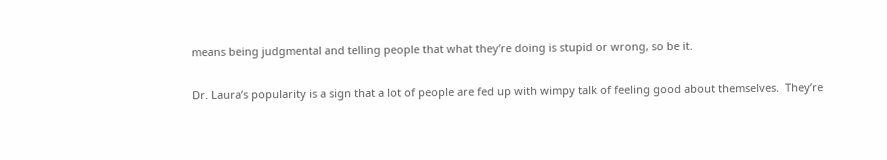means being judgmental and telling people that what they’re doing is stupid or wrong, so be it.

Dr. Laura’s popularity is a sign that a lot of people are fed up with wimpy talk of feeling good about themselves.  They’re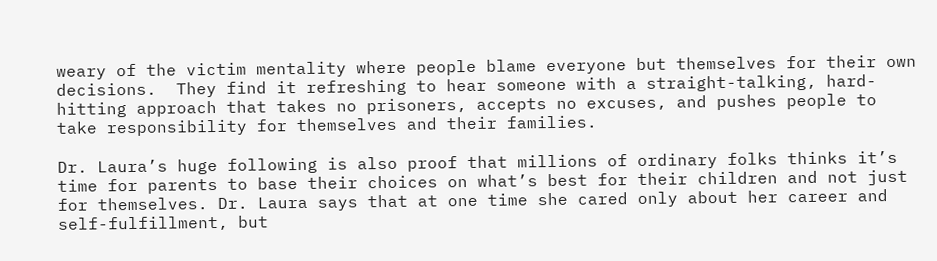weary of the victim mentality where people blame everyone but themselves for their own decisions.  They find it refreshing to hear someone with a straight-talking, hard-hitting approach that takes no prisoners, accepts no excuses, and pushes people to take responsibility for themselves and their families.

Dr. Laura’s huge following is also proof that millions of ordinary folks thinks it’s time for parents to base their choices on what’s best for their children and not just for themselves. Dr. Laura says that at one time she cared only about her career and self-fulfillment, but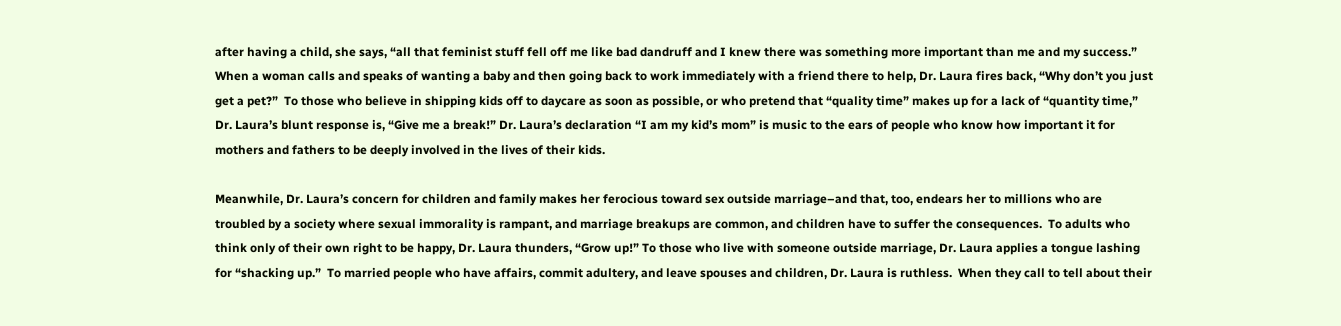after having a child, she says, “all that feminist stuff fell off me like bad dandruff and I knew there was something more important than me and my success.” When a woman calls and speaks of wanting a baby and then going back to work immediately with a friend there to help, Dr. Laura fires back, “Why don’t you just get a pet?”  To those who believe in shipping kids off to daycare as soon as possible, or who pretend that “quality time” makes up for a lack of “quantity time,” Dr. Laura’s blunt response is, “Give me a break!” Dr. Laura’s declaration “I am my kid’s mom” is music to the ears of people who know how important it for mothers and fathers to be deeply involved in the lives of their kids.

Meanwhile, Dr. Laura’s concern for children and family makes her ferocious toward sex outside marriage–and that, too, endears her to millions who are troubled by a society where sexual immorality is rampant, and marriage breakups are common, and children have to suffer the consequences.  To adults who think only of their own right to be happy, Dr. Laura thunders, “Grow up!” To those who live with someone outside marriage, Dr. Laura applies a tongue lashing for “shacking up.”  To married people who have affairs, commit adultery, and leave spouses and children, Dr. Laura is ruthless.  When they call to tell about their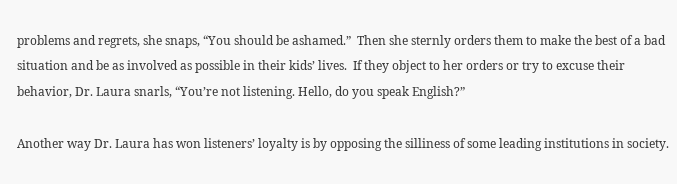problems and regrets, she snaps, “You should be ashamed.”  Then she sternly orders them to make the best of a bad situation and be as involved as possible in their kids’ lives.  If they object to her orders or try to excuse their behavior, Dr. Laura snarls, “You’re not listening. Hello, do you speak English?”

Another way Dr. Laura has won listeners’ loyalty is by opposing the silliness of some leading institutions in society.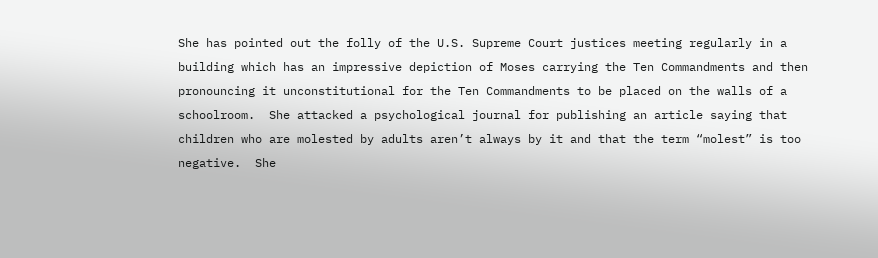She has pointed out the folly of the U.S. Supreme Court justices meeting regularly in a building which has an impressive depiction of Moses carrying the Ten Commandments and then pronouncing it unconstitutional for the Ten Commandments to be placed on the walls of a schoolroom.  She attacked a psychological journal for publishing an article saying that children who are molested by adults aren’t always by it and that the term “molest” is too negative.  She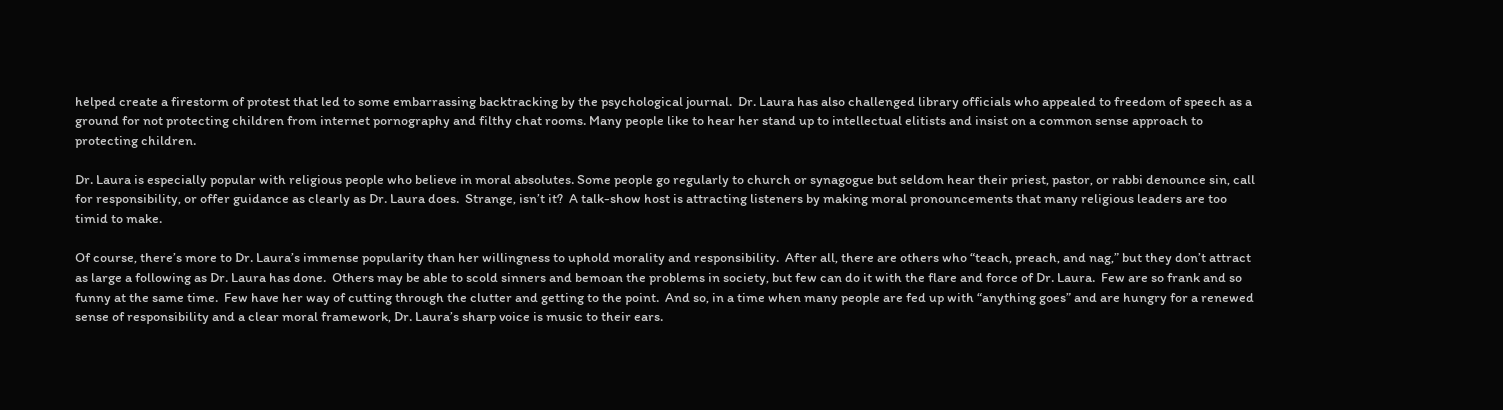helped create a firestorm of protest that led to some embarrassing backtracking by the psychological journal.  Dr. Laura has also challenged library officials who appealed to freedom of speech as a ground for not protecting children from internet pornography and filthy chat rooms. Many people like to hear her stand up to intellectual elitists and insist on a common sense approach to protecting children.

Dr. Laura is especially popular with religious people who believe in moral absolutes. Some people go regularly to church or synagogue but seldom hear their priest, pastor, or rabbi denounce sin, call for responsibility, or offer guidance as clearly as Dr. Laura does.  Strange, isn’t it?  A talk-show host is attracting listeners by making moral pronouncements that many religious leaders are too timid to make.

Of course, there’s more to Dr. Laura’s immense popularity than her willingness to uphold morality and responsibility.  After all, there are others who “teach, preach, and nag,” but they don’t attract as large a following as Dr. Laura has done.  Others may be able to scold sinners and bemoan the problems in society, but few can do it with the flare and force of Dr. Laura.  Few are so frank and so funny at the same time.  Few have her way of cutting through the clutter and getting to the point.  And so, in a time when many people are fed up with “anything goes” and are hungry for a renewed sense of responsibility and a clear moral framework, Dr. Laura’s sharp voice is music to their ears.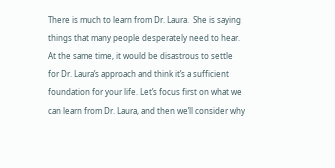There is much to learn from Dr. Laura.  She is saying things that many people desperately need to hear.  At the same time, it would be disastrous to settle for Dr. Laura’s approach and think it’s a sufficient foundation for your life. Let’s focus first on what we can learn from Dr. Laura, and then we’ll consider why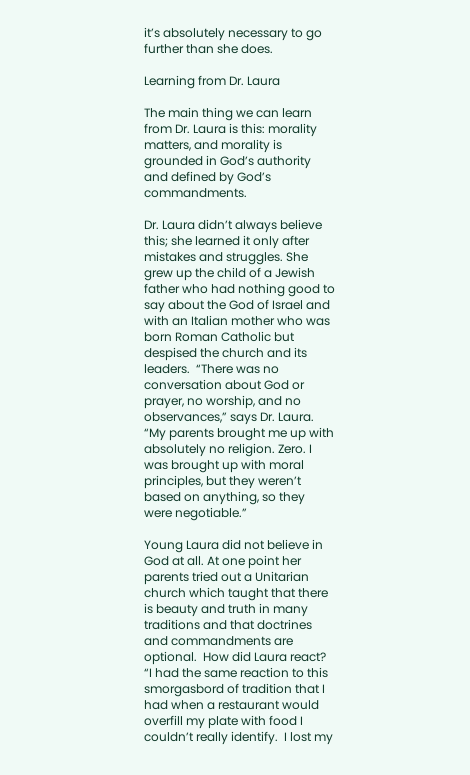it’s absolutely necessary to go further than she does.

Learning from Dr. Laura

The main thing we can learn from Dr. Laura is this: morality matters, and morality is grounded in God’s authority and defined by God’s commandments.

Dr. Laura didn’t always believe this; she learned it only after mistakes and struggles. She grew up the child of a Jewish father who had nothing good to say about the God of Israel and with an Italian mother who was born Roman Catholic but despised the church and its leaders.  “There was no conversation about God or prayer, no worship, and no observances,” says Dr. Laura. “My parents brought me up with absolutely no religion. Zero. I was brought up with moral principles, but they weren’t based on anything, so they were negotiable.”

Young Laura did not believe in God at all. At one point her parents tried out a Unitarian church which taught that there is beauty and truth in many traditions and that doctrines and commandments are optional.  How did Laura react?  “I had the same reaction to this smorgasbord of tradition that I had when a restaurant would overfill my plate with food I couldn’t really identify.  I lost my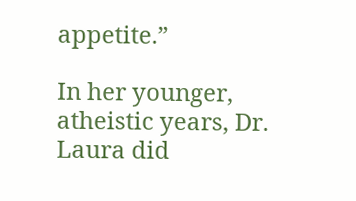appetite.”

In her younger, atheistic years, Dr. Laura did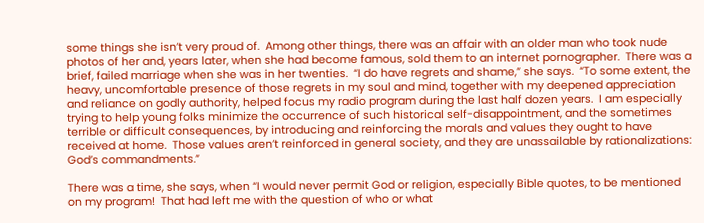some things she isn’t very proud of.  Among other things, there was an affair with an older man who took nude photos of her and, years later, when she had become famous, sold them to an internet pornographer.  There was a brief, failed marriage when she was in her twenties.  “I do have regrets and shame,” she says.  “To some extent, the heavy, uncomfortable presence of those regrets in my soul and mind, together with my deepened appreciation and reliance on godly authority, helped focus my radio program during the last half dozen years.  I am especially trying to help young folks minimize the occurrence of such historical self-disappointment, and the sometimes terrible or difficult consequences, by introducing and reinforcing the morals and values they ought to have received at home.  Those values aren’t reinforced in general society, and they are unassailable by rationalizations: God’s commandments.”

There was a time, she says, when “I would never permit God or religion, especially Bible quotes, to be mentioned on my program!  That had left me with the question of who or what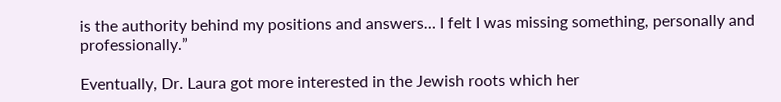is the authority behind my positions and answers… I felt I was missing something, personally and professionally.”

Eventually, Dr. Laura got more interested in the Jewish roots which her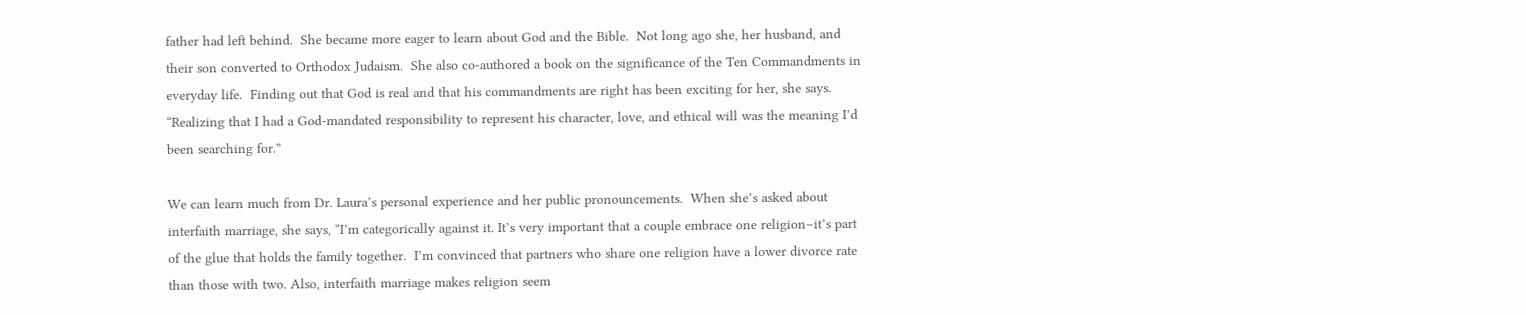father had left behind.  She became more eager to learn about God and the Bible.  Not long ago she, her husband, and their son converted to Orthodox Judaism.  She also co-authored a book on the significance of the Ten Commandments in everyday life.  Finding out that God is real and that his commandments are right has been exciting for her, she says.  “Realizing that I had a God-mandated responsibility to represent his character, love, and ethical will was the meaning I’d been searching for.”

We can learn much from Dr. Laura’s personal experience and her public pronouncements.  When she’s asked about interfaith marriage, she says, “I’m categorically against it. It’s very important that a couple embrace one religion–it’s part of the glue that holds the family together.  I’m convinced that partners who share one religion have a lower divorce rate than those with two. Also, interfaith marriage makes religion seem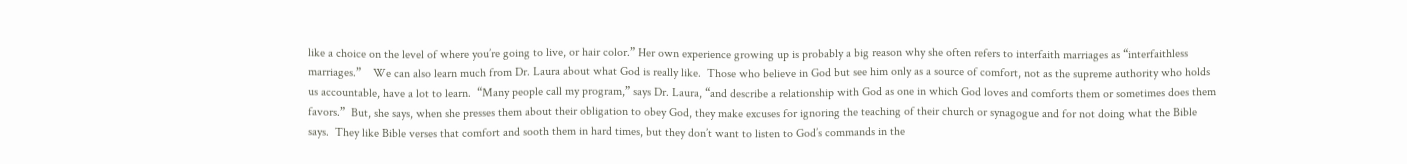like a choice on the level of where you’re going to live, or hair color.” Her own experience growing up is probably a big reason why she often refers to interfaith marriages as “interfaithless marriages.”    We can also learn much from Dr. Laura about what God is really like.  Those who believe in God but see him only as a source of comfort, not as the supreme authority who holds us accountable, have a lot to learn.  “Many people call my program,” says Dr. Laura, “and describe a relationship with God as one in which God loves and comforts them or sometimes does them favors.”  But, she says, when she presses them about their obligation to obey God, they make excuses for ignoring the teaching of their church or synagogue and for not doing what the Bible says.  They like Bible verses that comfort and sooth them in hard times, but they don’t want to listen to God’s commands in the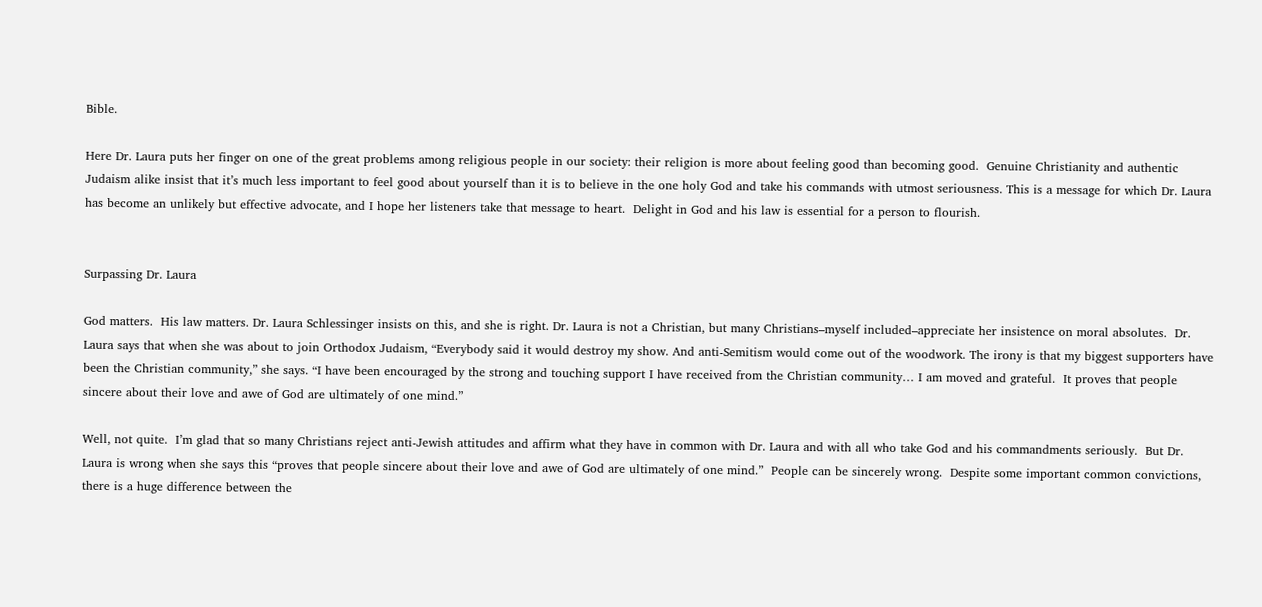Bible.

Here Dr. Laura puts her finger on one of the great problems among religious people in our society: their religion is more about feeling good than becoming good.  Genuine Christianity and authentic Judaism alike insist that it’s much less important to feel good about yourself than it is to believe in the one holy God and take his commands with utmost seriousness. This is a message for which Dr. Laura has become an unlikely but effective advocate, and I hope her listeners take that message to heart.  Delight in God and his law is essential for a person to flourish.


Surpassing Dr. Laura

God matters.  His law matters. Dr. Laura Schlessinger insists on this, and she is right. Dr. Laura is not a Christian, but many Christians–myself included–appreciate her insistence on moral absolutes.  Dr. Laura says that when she was about to join Orthodox Judaism, “Everybody said it would destroy my show. And anti-Semitism would come out of the woodwork. The irony is that my biggest supporters have been the Christian community,” she says. “I have been encouraged by the strong and touching support I have received from the Christian community… I am moved and grateful.  It proves that people sincere about their love and awe of God are ultimately of one mind.”

Well, not quite.  I’m glad that so many Christians reject anti-Jewish attitudes and affirm what they have in common with Dr. Laura and with all who take God and his commandments seriously.  But Dr. Laura is wrong when she says this “proves that people sincere about their love and awe of God are ultimately of one mind.”  People can be sincerely wrong.  Despite some important common convictions, there is a huge difference between the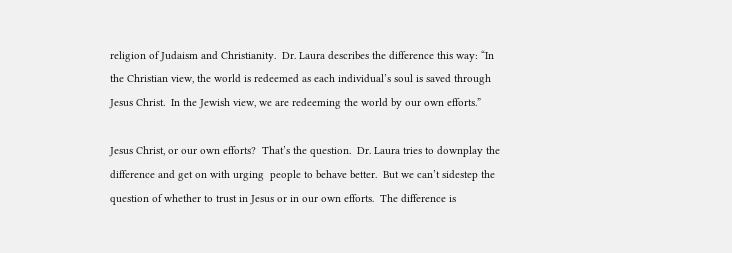religion of Judaism and Christianity.  Dr. Laura describes the difference this way: “In the Christian view, the world is redeemed as each individual’s soul is saved through Jesus Christ.  In the Jewish view, we are redeeming the world by our own efforts.”

Jesus Christ, or our own efforts?  That’s the question.  Dr. Laura tries to downplay the difference and get on with urging  people to behave better.  But we can’t sidestep the question of whether to trust in Jesus or in our own efforts.  The difference is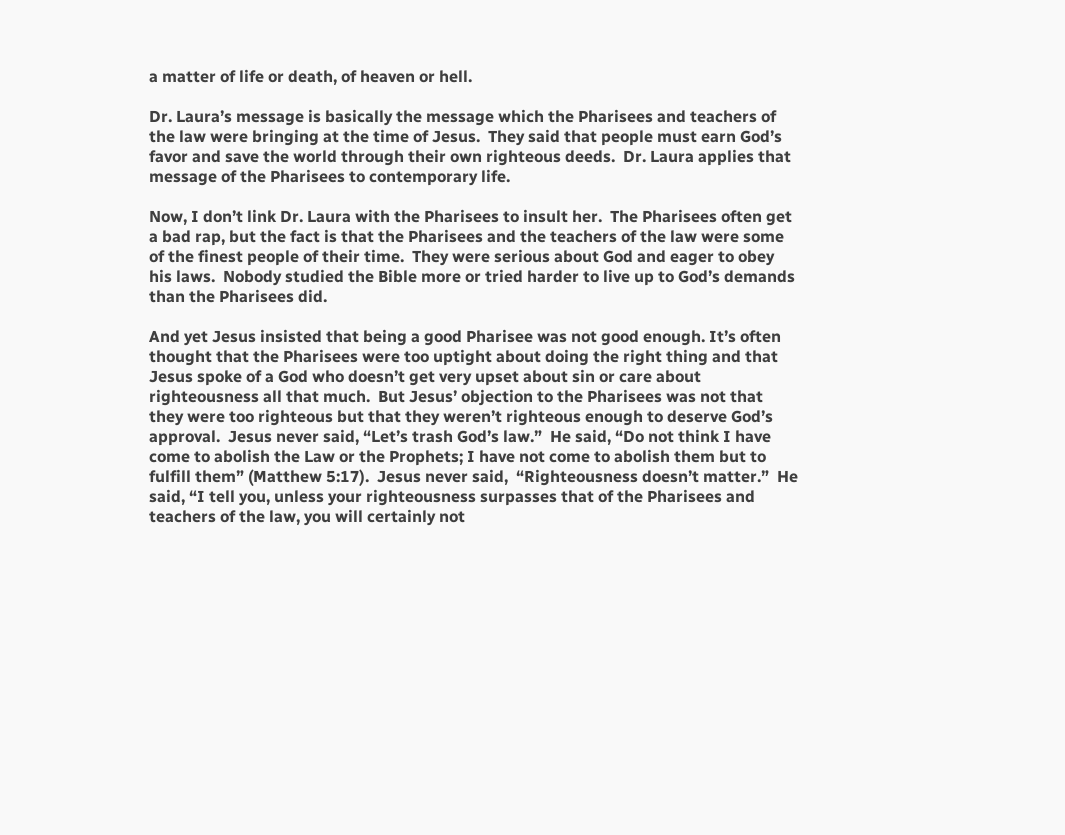a matter of life or death, of heaven or hell.

Dr. Laura’s message is basically the message which the Pharisees and teachers of the law were bringing at the time of Jesus.  They said that people must earn God’s favor and save the world through their own righteous deeds.  Dr. Laura applies that message of the Pharisees to contemporary life.

Now, I don’t link Dr. Laura with the Pharisees to insult her.  The Pharisees often get a bad rap, but the fact is that the Pharisees and the teachers of the law were some of the finest people of their time.  They were serious about God and eager to obey his laws.  Nobody studied the Bible more or tried harder to live up to God’s demands than the Pharisees did.

And yet Jesus insisted that being a good Pharisee was not good enough. It’s often thought that the Pharisees were too uptight about doing the right thing and that Jesus spoke of a God who doesn’t get very upset about sin or care about righteousness all that much.  But Jesus’ objection to the Pharisees was not that they were too righteous but that they weren’t righteous enough to deserve God’s approval.  Jesus never said, “Let’s trash God’s law.”  He said, “Do not think I have come to abolish the Law or the Prophets; I have not come to abolish them but to fulfill them” (Matthew 5:17).  Jesus never said,  “Righteousness doesn’t matter.”  He said, “I tell you, unless your righteousness surpasses that of the Pharisees and teachers of the law, you will certainly not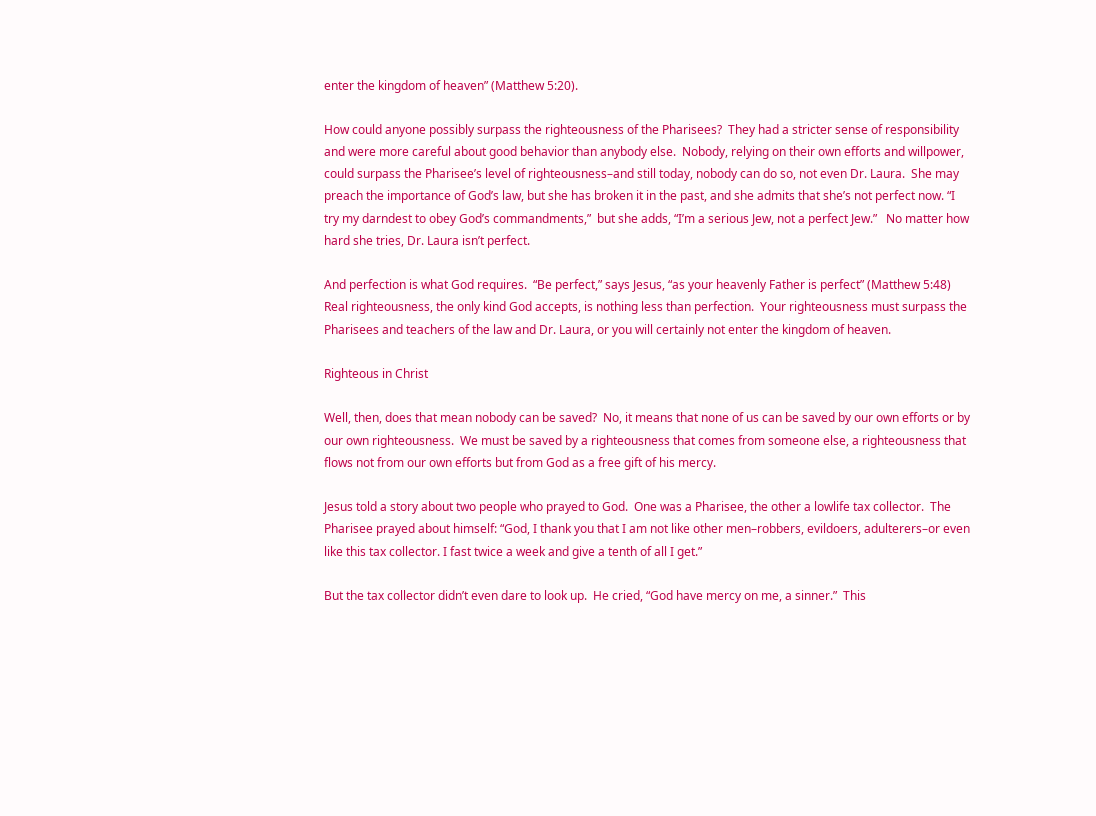enter the kingdom of heaven” (Matthew 5:20).

How could anyone possibly surpass the righteousness of the Pharisees?  They had a stricter sense of responsibility and were more careful about good behavior than anybody else.  Nobody, relying on their own efforts and willpower, could surpass the Pharisee’s level of righteousness–and still today, nobody can do so, not even Dr. Laura.  She may preach the importance of God’s law, but she has broken it in the past, and she admits that she’s not perfect now. “I try my darndest to obey God’s commandments,”  but she adds, “I’m a serious Jew, not a perfect Jew.”   No matter how hard she tries, Dr. Laura isn’t perfect.

And perfection is what God requires.  “Be perfect,” says Jesus, “as your heavenly Father is perfect” (Matthew 5:48)  Real righteousness, the only kind God accepts, is nothing less than perfection.  Your righteousness must surpass the Pharisees and teachers of the law and Dr. Laura, or you will certainly not enter the kingdom of heaven.

Righteous in Christ

Well, then, does that mean nobody can be saved?  No, it means that none of us can be saved by our own efforts or by our own righteousness.  We must be saved by a righteousness that comes from someone else, a righteousness that flows not from our own efforts but from God as a free gift of his mercy.

Jesus told a story about two people who prayed to God.  One was a Pharisee, the other a lowlife tax collector.  The Pharisee prayed about himself: “God, I thank you that I am not like other men–robbers, evildoers, adulterers–or even like this tax collector. I fast twice a week and give a tenth of all I get.”

But the tax collector didn’t even dare to look up.  He cried, “God have mercy on me, a sinner.”  This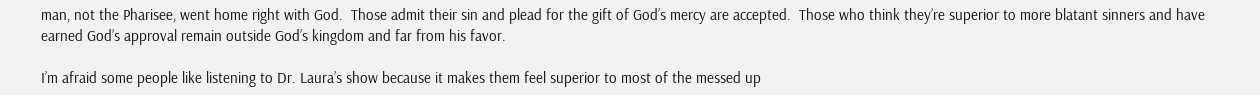man, not the Pharisee, went home right with God.  Those admit their sin and plead for the gift of God’s mercy are accepted.  Those who think they’re superior to more blatant sinners and have earned God’s approval remain outside God’s kingdom and far from his favor.

I’m afraid some people like listening to Dr. Laura’s show because it makes them feel superior to most of the messed up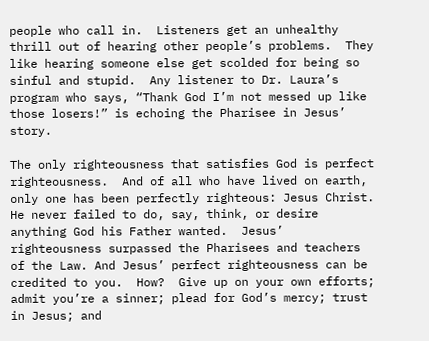people who call in.  Listeners get an unhealthy thrill out of hearing other people’s problems.  They like hearing someone else get scolded for being so sinful and stupid.  Any listener to Dr. Laura’s program who says, “Thank God I’m not messed up like those losers!” is echoing the Pharisee in Jesus’ story.

The only righteousness that satisfies God is perfect righteousness.  And of all who have lived on earth, only one has been perfectly righteous: Jesus Christ.  He never failed to do, say, think, or desire anything God his Father wanted.  Jesus’ righteousness surpassed the Pharisees and teachers of the Law. And Jesus’ perfect righteousness can be credited to you.  How?  Give up on your own efforts; admit you’re a sinner; plead for God’s mercy; trust in Jesus; and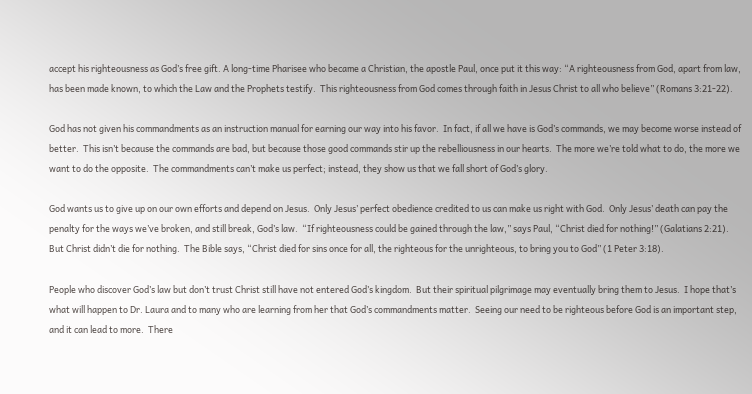accept his righteousness as God’s free gift. A long-time Pharisee who became a Christian, the apostle Paul, once put it this way: “A righteousness from God, apart from law, has been made known, to which the Law and the Prophets testify.  This righteousness from God comes through faith in Jesus Christ to all who believe” (Romans 3:21-22).

God has not given his commandments as an instruction manual for earning our way into his favor.  In fact, if all we have is God’s commands, we may become worse instead of better.  This isn’t because the commands are bad, but because those good commands stir up the rebelliousness in our hearts.  The more we’re told what to do, the more we want to do the opposite.  The commandments can’t make us perfect; instead, they show us that we fall short of God’s glory.

God wants us to give up on our own efforts and depend on Jesus.  Only Jesus’ perfect obedience credited to us can make us right with God.  Only Jesus’ death can pay the penalty for the ways we’ve broken, and still break, God’s law.  “If righteousness could be gained through the law,” says Paul, “Christ died for nothing!” (Galatians 2:21).  But Christ didn’t die for nothing.  The Bible says, “Christ died for sins once for all, the righteous for the unrighteous, to bring you to God” (1 Peter 3:18).

People who discover God’s law but don’t trust Christ still have not entered God’s kingdom.  But their spiritual pilgrimage may eventually bring them to Jesus.  I hope that’s what will happen to Dr. Laura and to many who are learning from her that God’s commandments matter.  Seeing our need to be righteous before God is an important step, and it can lead to more.  There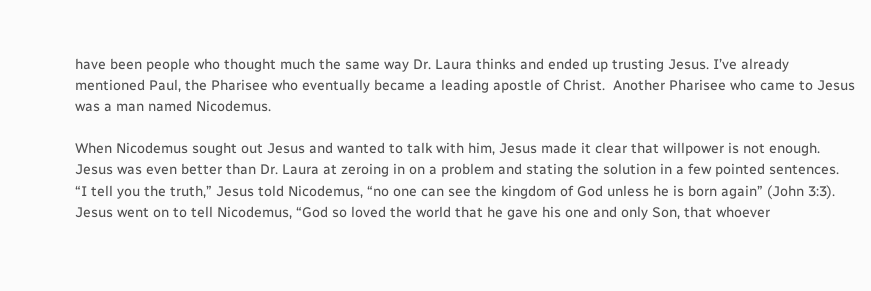have been people who thought much the same way Dr. Laura thinks and ended up trusting Jesus. I’ve already mentioned Paul, the Pharisee who eventually became a leading apostle of Christ.  Another Pharisee who came to Jesus was a man named Nicodemus.

When Nicodemus sought out Jesus and wanted to talk with him, Jesus made it clear that willpower is not enough. Jesus was even better than Dr. Laura at zeroing in on a problem and stating the solution in a few pointed sentences.  “I tell you the truth,” Jesus told Nicodemus, “no one can see the kingdom of God unless he is born again” (John 3:3).  Jesus went on to tell Nicodemus, “God so loved the world that he gave his one and only Son, that whoever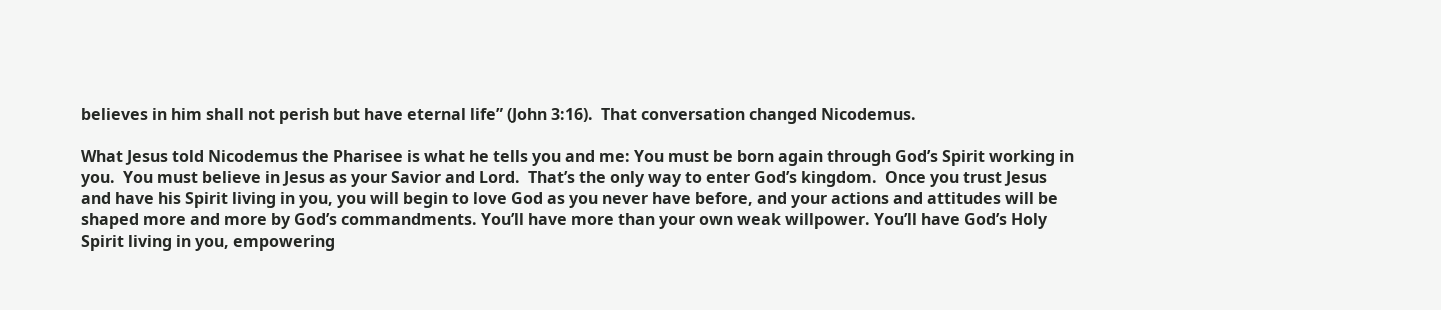believes in him shall not perish but have eternal life” (John 3:16).  That conversation changed Nicodemus.

What Jesus told Nicodemus the Pharisee is what he tells you and me: You must be born again through God’s Spirit working in you.  You must believe in Jesus as your Savior and Lord.  That’s the only way to enter God’s kingdom.  Once you trust Jesus and have his Spirit living in you, you will begin to love God as you never have before, and your actions and attitudes will be shaped more and more by God’s commandments. You’ll have more than your own weak willpower. You’ll have God’s Holy Spirit living in you, empowering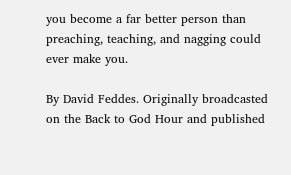you become a far better person than preaching, teaching, and nagging could ever make you.

By David Feddes. Originally broadcasted on the Back to God Hour and published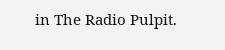in The Radio Pulpit.